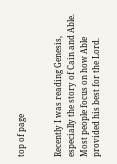top of page


Recently I was reading Genesis, especially the story of Cain and Able. Most people focus on how Able provided his best for the Lord.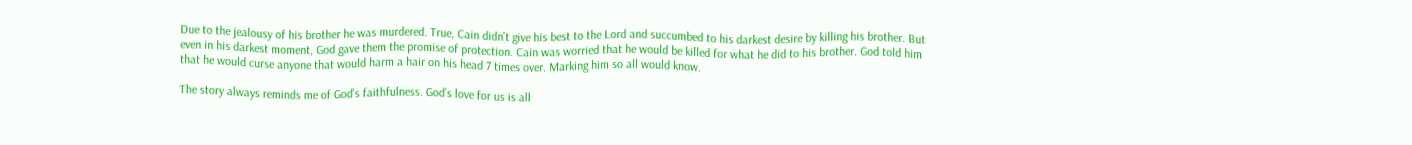Due to the jealousy of his brother he was murdered. True, Cain didn’t give his best to the Lord and succumbed to his darkest desire by killing his brother. But even in his darkest moment, God gave them the promise of protection. Cain was worried that he would be killed for what he did to his brother. God told him that he would curse anyone that would harm a hair on his head 7 times over. Marking him so all would know.

The story always reminds me of God’s faithfulness. God’s love for us is all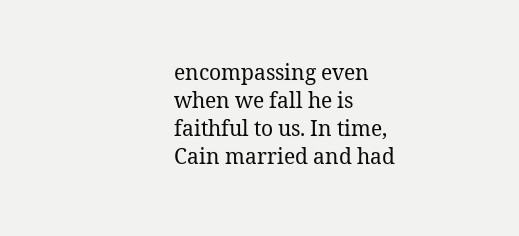encompassing even when we fall he is faithful to us. In time, Cain married and had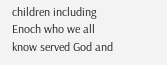children including Enoch who we all know served God and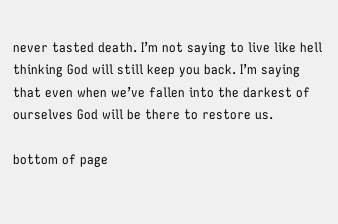never tasted death. I’m not saying to live like hell thinking God will still keep you back. I’m saying that even when we’ve fallen into the darkest of ourselves God will be there to restore us.

bottom of page